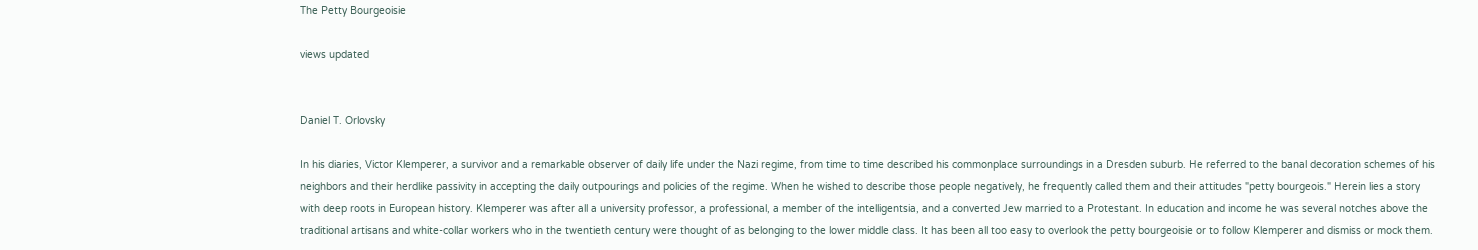The Petty Bourgeoisie

views updated


Daniel T. Orlovsky

In his diaries, Victor Klemperer, a survivor and a remarkable observer of daily life under the Nazi regime, from time to time described his commonplace surroundings in a Dresden suburb. He referred to the banal decoration schemes of his neighbors and their herdlike passivity in accepting the daily outpourings and policies of the regime. When he wished to describe those people negatively, he frequently called them and their attitudes "petty bourgeois." Herein lies a story with deep roots in European history. Klemperer was after all a university professor, a professional, a member of the intelligentsia, and a converted Jew married to a Protestant. In education and income he was several notches above the traditional artisans and white-collar workers who in the twentieth century were thought of as belonging to the lower middle class. It has been all too easy to overlook the petty bourgeoisie or to follow Klemperer and dismiss or mock them.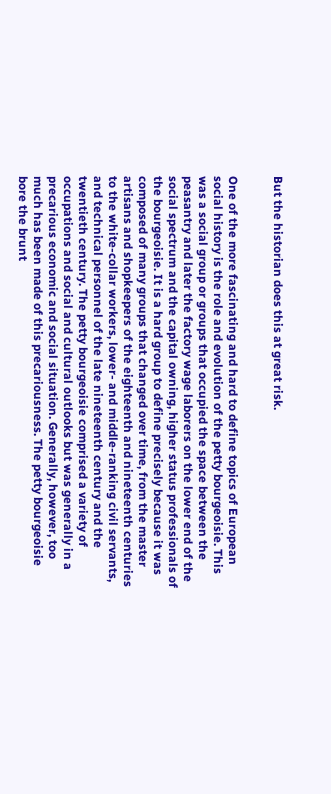But the historian does this at great risk.


One of the more fascinating and hard to define topics of European social history is the role and evolution of the petty bourgeoisie. This was a social group or groups that occupied the space between the peasantry and later the factory wage laborers on the lower end of the social spectrum and the capital owning, higher status professionals of the bourgeoisie. It is a hard group to define precisely because it was composed of many groups that changed over time, from the master artisans and shopkeepers of the eighteenth and nineteenth centuries to the white-collar workers, lower- and middle-ranking civil servants, and technical personnel of the late nineteenth century and the twentieth century. The petty bourgeoisie comprised a variety of occupations and social and cultural outlooks but was generally in a precarious economic and social situation. Generally, however, too much has been made of this precariousness. The petty bourgeoisie bore the brunt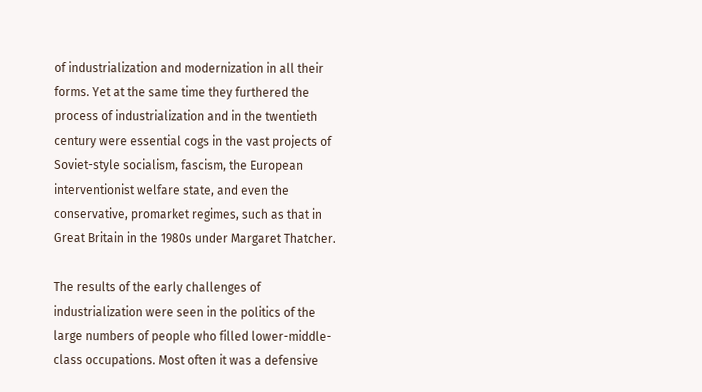of industrialization and modernization in all their forms. Yet at the same time they furthered the process of industrialization and in the twentieth century were essential cogs in the vast projects of Soviet-style socialism, fascism, the European interventionist welfare state, and even the conservative, promarket regimes, such as that in Great Britain in the 1980s under Margaret Thatcher.

The results of the early challenges of industrialization were seen in the politics of the large numbers of people who filled lower-middle-class occupations. Most often it was a defensive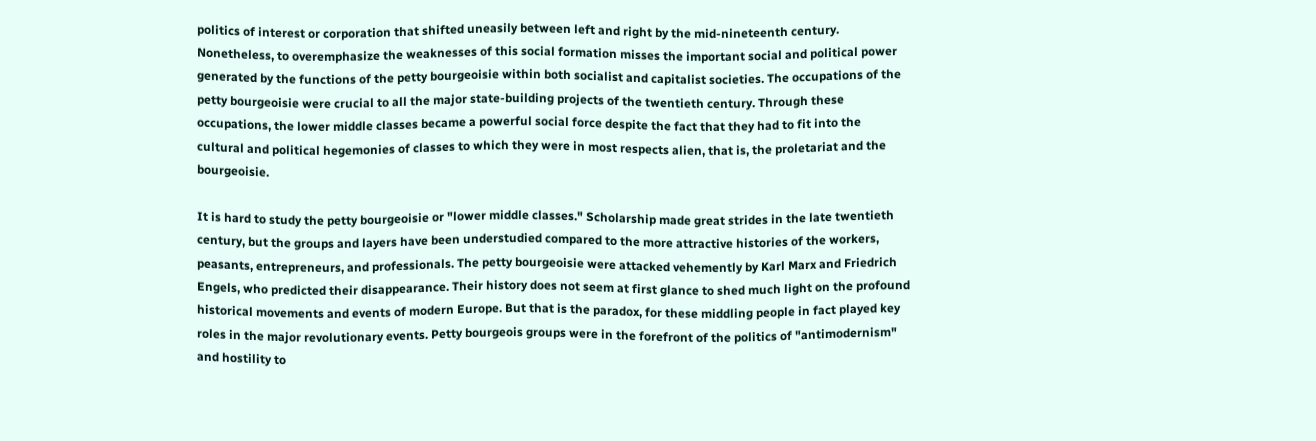politics of interest or corporation that shifted uneasily between left and right by the mid-nineteenth century. Nonetheless, to overemphasize the weaknesses of this social formation misses the important social and political power generated by the functions of the petty bourgeoisie within both socialist and capitalist societies. The occupations of the petty bourgeoisie were crucial to all the major state-building projects of the twentieth century. Through these occupations, the lower middle classes became a powerful social force despite the fact that they had to fit into the cultural and political hegemonies of classes to which they were in most respects alien, that is, the proletariat and the bourgeoisie.

It is hard to study the petty bourgeoisie or "lower middle classes." Scholarship made great strides in the late twentieth century, but the groups and layers have been understudied compared to the more attractive histories of the workers, peasants, entrepreneurs, and professionals. The petty bourgeoisie were attacked vehemently by Karl Marx and Friedrich Engels, who predicted their disappearance. Their history does not seem at first glance to shed much light on the profound historical movements and events of modern Europe. But that is the paradox, for these middling people in fact played key roles in the major revolutionary events. Petty bourgeois groups were in the forefront of the politics of "antimodernism" and hostility to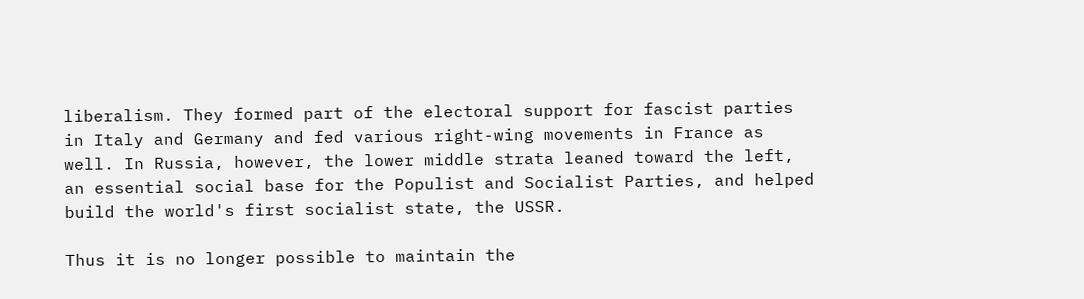liberalism. They formed part of the electoral support for fascist parties in Italy and Germany and fed various right-wing movements in France as well. In Russia, however, the lower middle strata leaned toward the left, an essential social base for the Populist and Socialist Parties, and helped build the world's first socialist state, the USSR.

Thus it is no longer possible to maintain the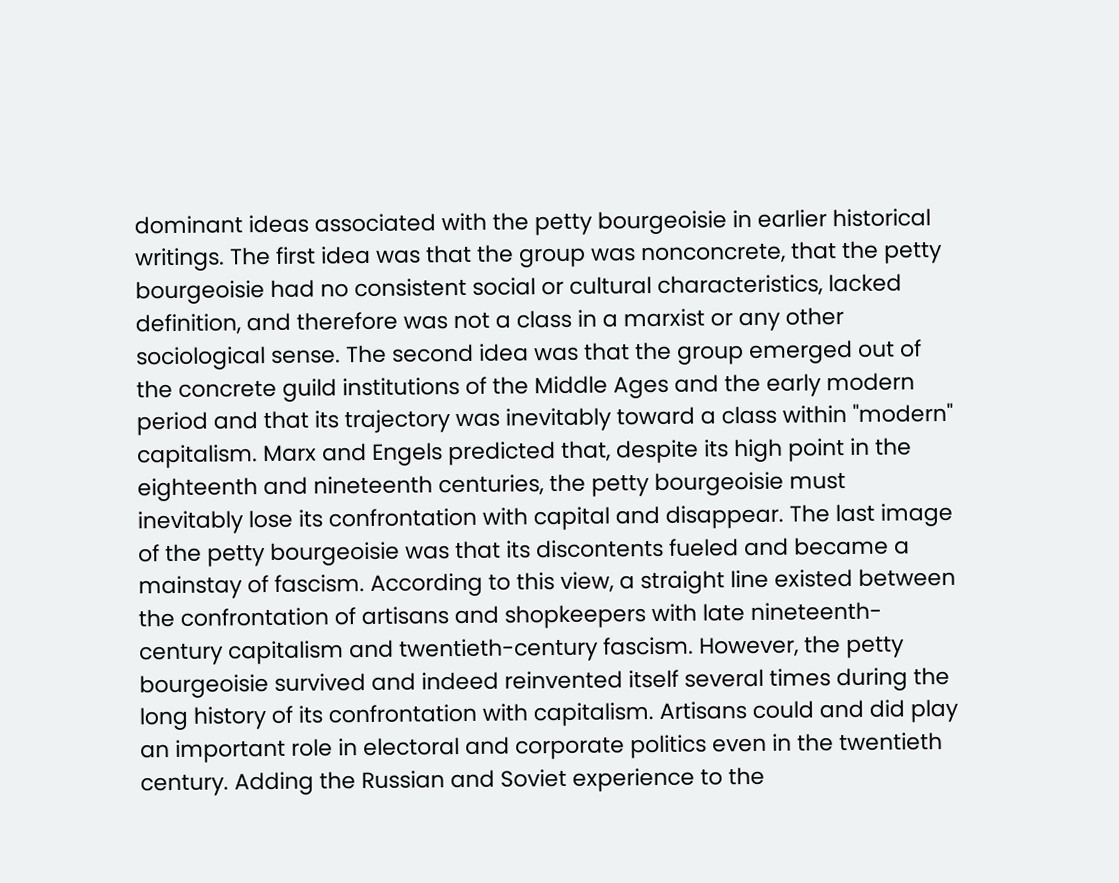dominant ideas associated with the petty bourgeoisie in earlier historical writings. The first idea was that the group was nonconcrete, that the petty bourgeoisie had no consistent social or cultural characteristics, lacked definition, and therefore was not a class in a marxist or any other sociological sense. The second idea was that the group emerged out of the concrete guild institutions of the Middle Ages and the early modern period and that its trajectory was inevitably toward a class within "modern" capitalism. Marx and Engels predicted that, despite its high point in the eighteenth and nineteenth centuries, the petty bourgeoisie must inevitably lose its confrontation with capital and disappear. The last image of the petty bourgeoisie was that its discontents fueled and became a mainstay of fascism. According to this view, a straight line existed between the confrontation of artisans and shopkeepers with late nineteenth-century capitalism and twentieth-century fascism. However, the petty bourgeoisie survived and indeed reinvented itself several times during the long history of its confrontation with capitalism. Artisans could and did play an important role in electoral and corporate politics even in the twentieth century. Adding the Russian and Soviet experience to the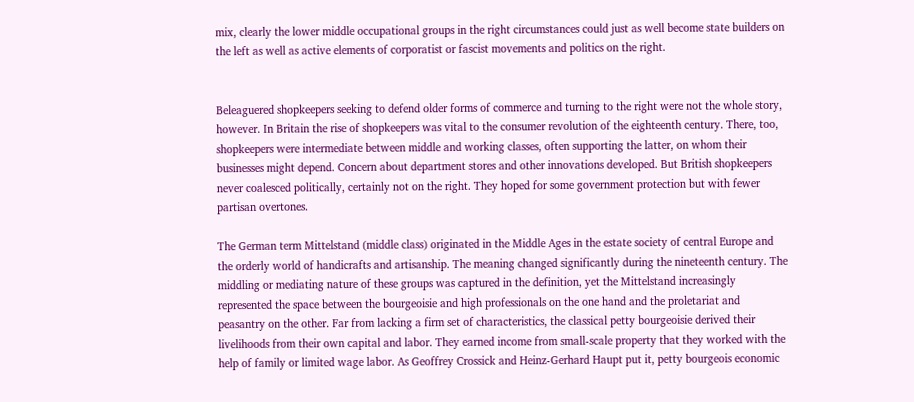mix, clearly the lower middle occupational groups in the right circumstances could just as well become state builders on the left as well as active elements of corporatist or fascist movements and politics on the right.


Beleaguered shopkeepers seeking to defend older forms of commerce and turning to the right were not the whole story, however. In Britain the rise of shopkeepers was vital to the consumer revolution of the eighteenth century. There, too, shopkeepers were intermediate between middle and working classes, often supporting the latter, on whom their businesses might depend. Concern about department stores and other innovations developed. But British shopkeepers never coalesced politically, certainly not on the right. They hoped for some government protection but with fewer partisan overtones.

The German term Mittelstand (middle class) originated in the Middle Ages in the estate society of central Europe and the orderly world of handicrafts and artisanship. The meaning changed significantly during the nineteenth century. The middling or mediating nature of these groups was captured in the definition, yet the Mittelstand increasingly represented the space between the bourgeoisie and high professionals on the one hand and the proletariat and peasantry on the other. Far from lacking a firm set of characteristics, the classical petty bourgeoisie derived their livelihoods from their own capital and labor. They earned income from small-scale property that they worked with the help of family or limited wage labor. As Geoffrey Crossick and Heinz-Gerhard Haupt put it, petty bourgeois economic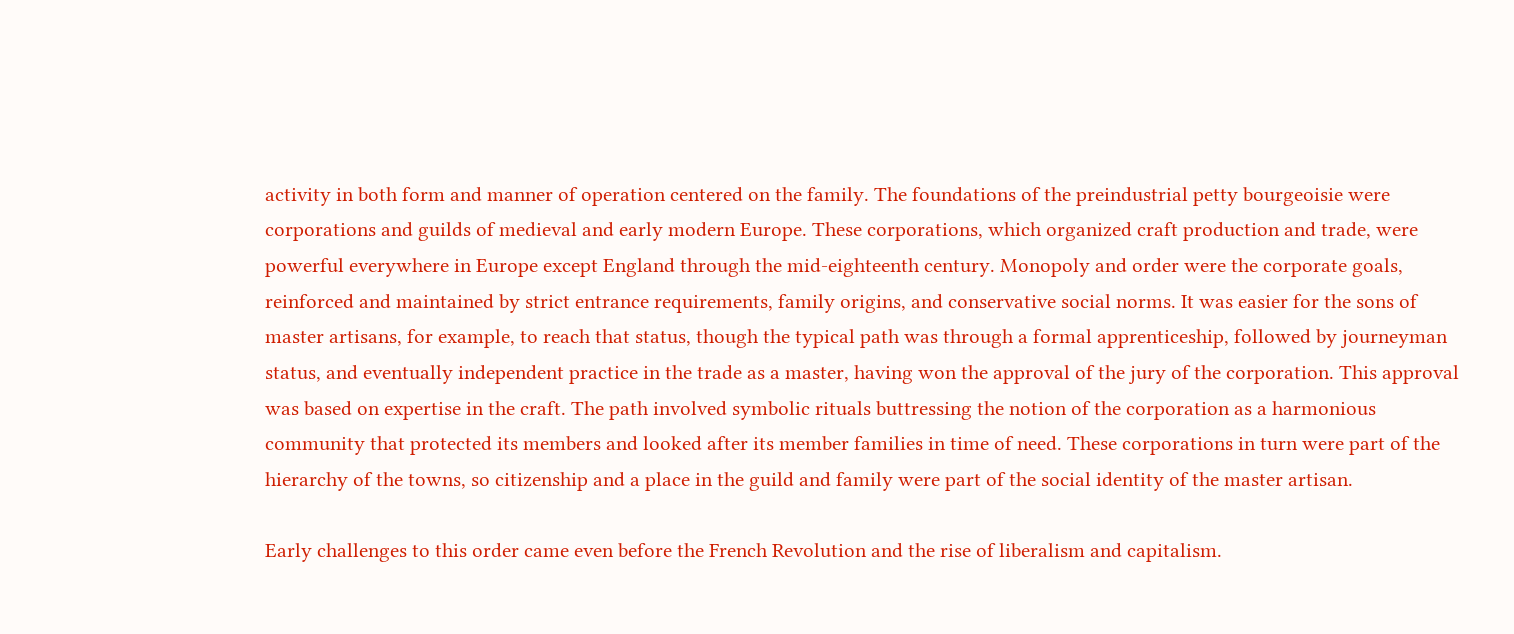activity in both form and manner of operation centered on the family. The foundations of the preindustrial petty bourgeoisie were corporations and guilds of medieval and early modern Europe. These corporations, which organized craft production and trade, were powerful everywhere in Europe except England through the mid-eighteenth century. Monopoly and order were the corporate goals, reinforced and maintained by strict entrance requirements, family origins, and conservative social norms. It was easier for the sons of master artisans, for example, to reach that status, though the typical path was through a formal apprenticeship, followed by journeyman status, and eventually independent practice in the trade as a master, having won the approval of the jury of the corporation. This approval was based on expertise in the craft. The path involved symbolic rituals buttressing the notion of the corporation as a harmonious community that protected its members and looked after its member families in time of need. These corporations in turn were part of the hierarchy of the towns, so citizenship and a place in the guild and family were part of the social identity of the master artisan.

Early challenges to this order came even before the French Revolution and the rise of liberalism and capitalism.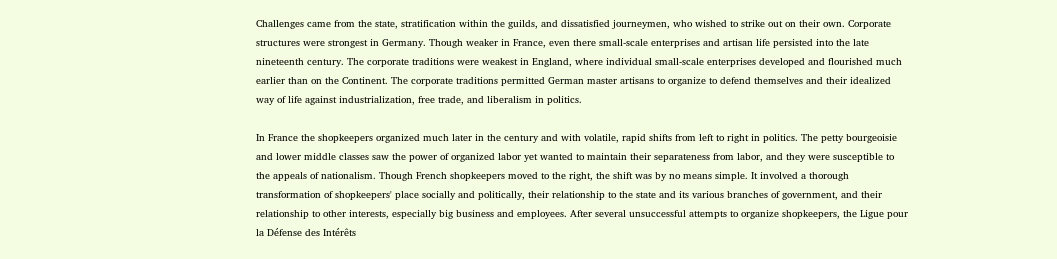Challenges came from the state, stratification within the guilds, and dissatisfied journeymen, who wished to strike out on their own. Corporate structures were strongest in Germany. Though weaker in France, even there small-scale enterprises and artisan life persisted into the late nineteenth century. The corporate traditions were weakest in England, where individual small-scale enterprises developed and flourished much earlier than on the Continent. The corporate traditions permitted German master artisans to organize to defend themselves and their idealized way of life against industrialization, free trade, and liberalism in politics.

In France the shopkeepers organized much later in the century and with volatile, rapid shifts from left to right in politics. The petty bourgeoisie and lower middle classes saw the power of organized labor yet wanted to maintain their separateness from labor, and they were susceptible to the appeals of nationalism. Though French shopkeepers moved to the right, the shift was by no means simple. It involved a thorough transformation of shopkeepers' place socially and politically, their relationship to the state and its various branches of government, and their relationship to other interests, especially big business and employees. After several unsuccessful attempts to organize shopkeepers, the Ligue pour la Défense des Intérêts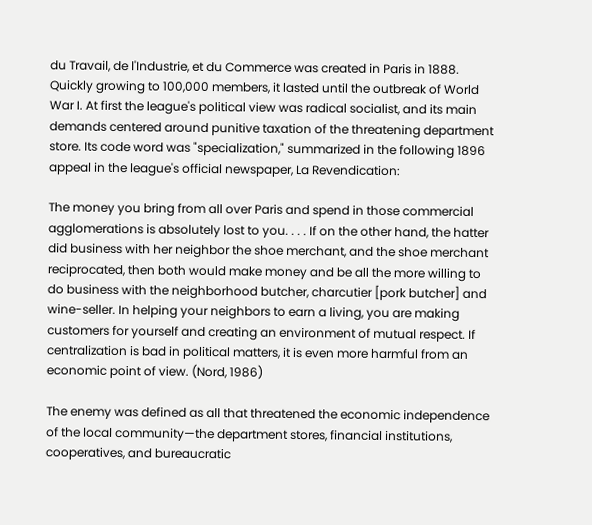du Travail, de l'Industrie, et du Commerce was created in Paris in 1888. Quickly growing to 100,000 members, it lasted until the outbreak of World War I. At first the league's political view was radical socialist, and its main demands centered around punitive taxation of the threatening department store. Its code word was "specialization," summarized in the following 1896 appeal in the league's official newspaper, La Revendication:

The money you bring from all over Paris and spend in those commercial agglomerations is absolutely lost to you. . . . If on the other hand, the hatter did business with her neighbor the shoe merchant, and the shoe merchant reciprocated, then both would make money and be all the more willing to do business with the neighborhood butcher, charcutier [pork butcher] and wine-seller. In helping your neighbors to earn a living, you are making customers for yourself and creating an environment of mutual respect. If centralization is bad in political matters, it is even more harmful from an economic point of view. (Nord, 1986)

The enemy was defined as all that threatened the economic independence of the local community—the department stores, financial institutions, cooperatives, and bureaucratic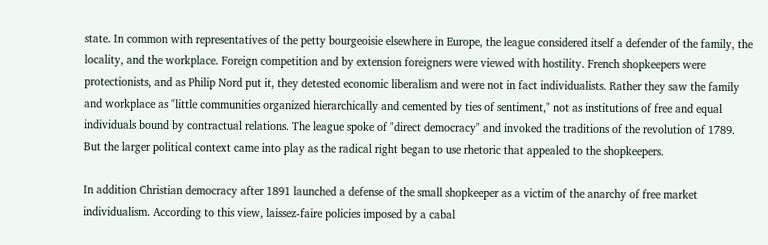state. In common with representatives of the petty bourgeoisie elsewhere in Europe, the league considered itself a defender of the family, the locality, and the workplace. Foreign competition and by extension foreigners were viewed with hostility. French shopkeepers were protectionists, and as Philip Nord put it, they detested economic liberalism and were not in fact individualists. Rather they saw the family and workplace as "little communities organized hierarchically and cemented by ties of sentiment," not as institutions of free and equal individuals bound by contractual relations. The league spoke of "direct democracy" and invoked the traditions of the revolution of 1789. But the larger political context came into play as the radical right began to use rhetoric that appealed to the shopkeepers.

In addition Christian democracy after 1891 launched a defense of the small shopkeeper as a victim of the anarchy of free market individualism. According to this view, laissez-faire policies imposed by a cabal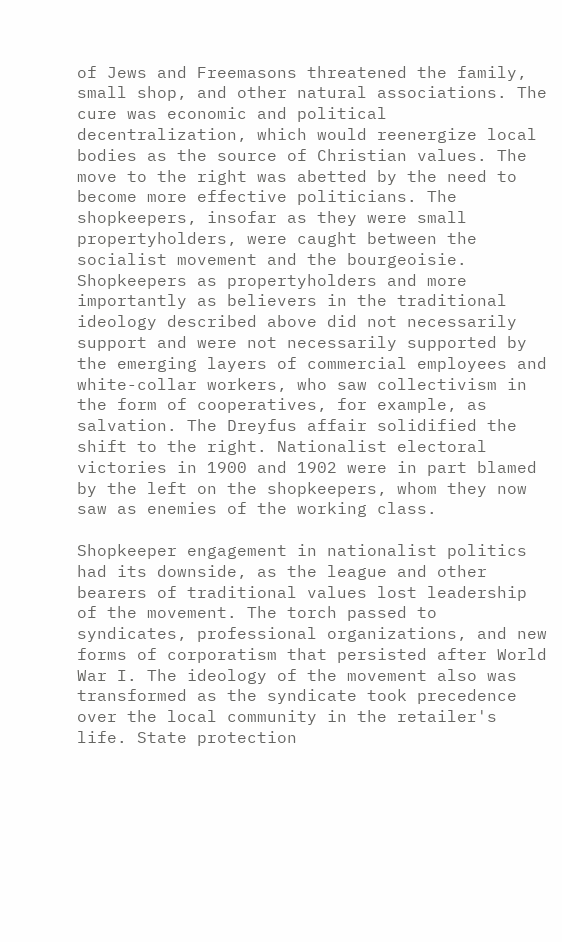of Jews and Freemasons threatened the family, small shop, and other natural associations. The cure was economic and political decentralization, which would reenergize local bodies as the source of Christian values. The move to the right was abetted by the need to become more effective politicians. The shopkeepers, insofar as they were small propertyholders, were caught between the socialist movement and the bourgeoisie. Shopkeepers as propertyholders and more importantly as believers in the traditional ideology described above did not necessarily support and were not necessarily supported by the emerging layers of commercial employees and white-collar workers, who saw collectivism in the form of cooperatives, for example, as salvation. The Dreyfus affair solidified the shift to the right. Nationalist electoral victories in 1900 and 1902 were in part blamed by the left on the shopkeepers, whom they now saw as enemies of the working class.

Shopkeeper engagement in nationalist politics had its downside, as the league and other bearers of traditional values lost leadership of the movement. The torch passed to syndicates, professional organizations, and new forms of corporatism that persisted after World War I. The ideology of the movement also was transformed as the syndicate took precedence over the local community in the retailer's life. State protection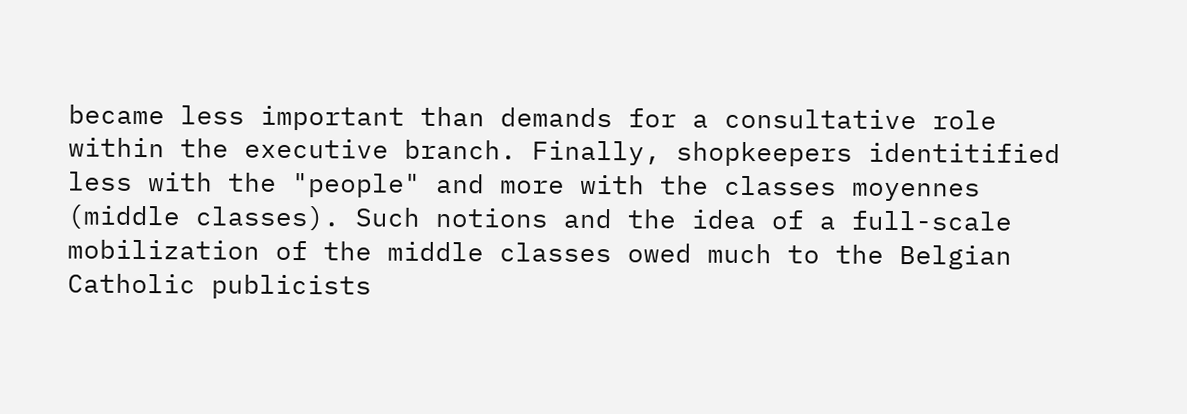became less important than demands for a consultative role within the executive branch. Finally, shopkeepers identitified less with the "people" and more with the classes moyennes (middle classes). Such notions and the idea of a full-scale mobilization of the middle classes owed much to the Belgian Catholic publicists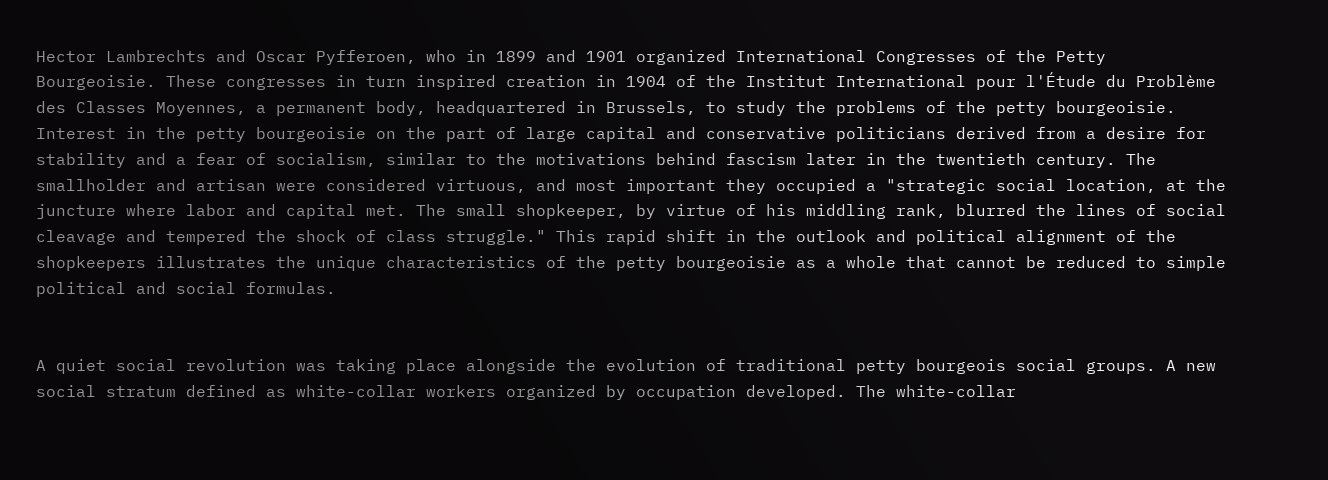Hector Lambrechts and Oscar Pyfferoen, who in 1899 and 1901 organized International Congresses of the Petty Bourgeoisie. These congresses in turn inspired creation in 1904 of the Institut International pour l'Étude du Problème des Classes Moyennes, a permanent body, headquartered in Brussels, to study the problems of the petty bourgeoisie. Interest in the petty bourgeoisie on the part of large capital and conservative politicians derived from a desire for stability and a fear of socialism, similar to the motivations behind fascism later in the twentieth century. The smallholder and artisan were considered virtuous, and most important they occupied a "strategic social location, at the juncture where labor and capital met. The small shopkeeper, by virtue of his middling rank, blurred the lines of social cleavage and tempered the shock of class struggle." This rapid shift in the outlook and political alignment of the shopkeepers illustrates the unique characteristics of the petty bourgeoisie as a whole that cannot be reduced to simple political and social formulas.


A quiet social revolution was taking place alongside the evolution of traditional petty bourgeois social groups. A new social stratum defined as white-collar workers organized by occupation developed. The white-collar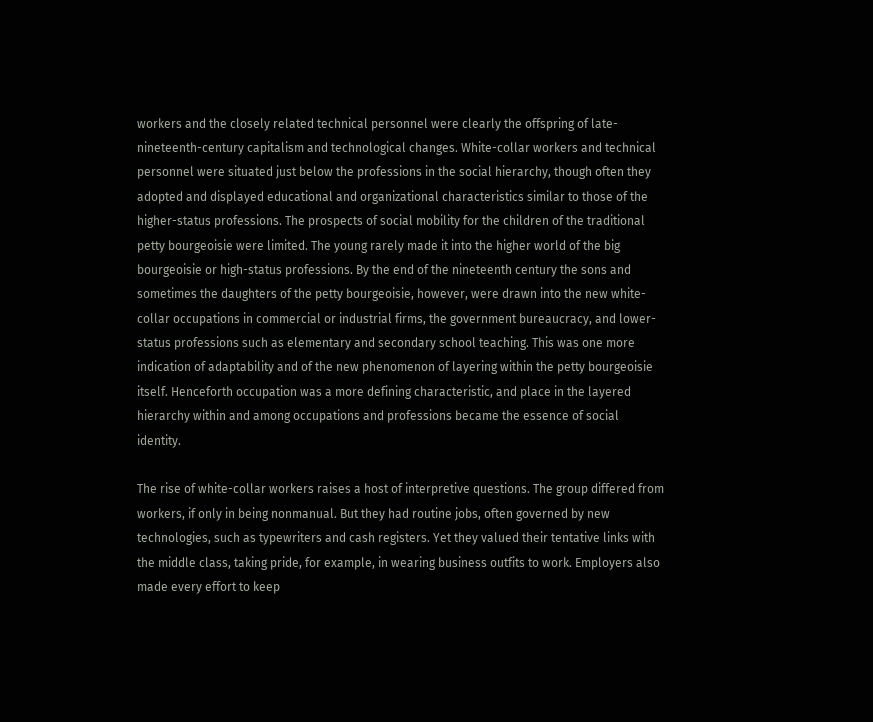workers and the closely related technical personnel were clearly the offspring of late-nineteenth-century capitalism and technological changes. White-collar workers and technical personnel were situated just below the professions in the social hierarchy, though often they adopted and displayed educational and organizational characteristics similar to those of the higher-status professions. The prospects of social mobility for the children of the traditional petty bourgeoisie were limited. The young rarely made it into the higher world of the big bourgeoisie or high-status professions. By the end of the nineteenth century the sons and sometimes the daughters of the petty bourgeoisie, however, were drawn into the new white-collar occupations in commercial or industrial firms, the government bureaucracy, and lower-status professions such as elementary and secondary school teaching. This was one more indication of adaptability and of the new phenomenon of layering within the petty bourgeoisie itself. Henceforth occupation was a more defining characteristic, and place in the layered hierarchy within and among occupations and professions became the essence of social identity.

The rise of white-collar workers raises a host of interpretive questions. The group differed from workers, if only in being nonmanual. But they had routine jobs, often governed by new technologies, such as typewriters and cash registers. Yet they valued their tentative links with the middle class, taking pride, for example, in wearing business outfits to work. Employers also made every effort to keep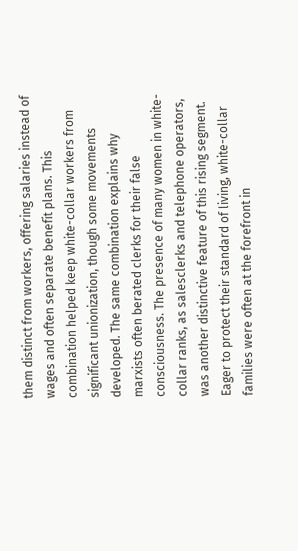them distinct from workers, offering salaries instead of wages and often separate benefit plans. This combination helped keep white-collar workers from significant unionization, though some movements developed. The same combination explains why marxists often berated clerks for their false consciousness. The presence of many women in white-collar ranks, as salesclerks and telephone operators, was another distinctive feature of this rising segment. Eager to protect their standard of living, white-collar families were often at the forefront in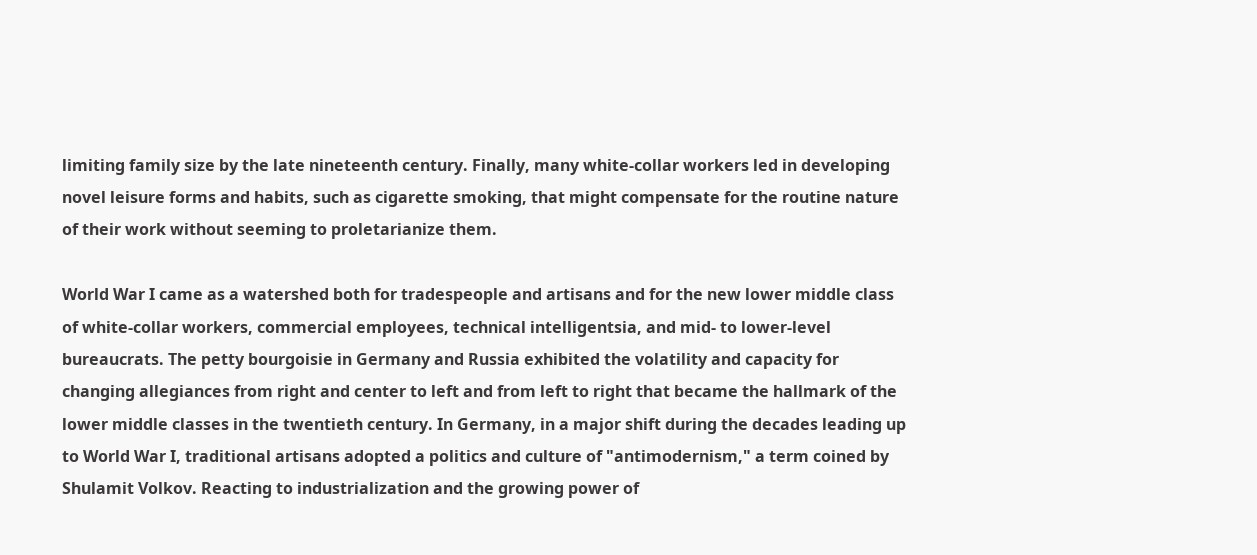limiting family size by the late nineteenth century. Finally, many white-collar workers led in developing novel leisure forms and habits, such as cigarette smoking, that might compensate for the routine nature of their work without seeming to proletarianize them.

World War I came as a watershed both for tradespeople and artisans and for the new lower middle class of white-collar workers, commercial employees, technical intelligentsia, and mid- to lower-level bureaucrats. The petty bourgoisie in Germany and Russia exhibited the volatility and capacity for changing allegiances from right and center to left and from left to right that became the hallmark of the lower middle classes in the twentieth century. In Germany, in a major shift during the decades leading up to World War I, traditional artisans adopted a politics and culture of "antimodernism," a term coined by Shulamit Volkov. Reacting to industrialization and the growing power of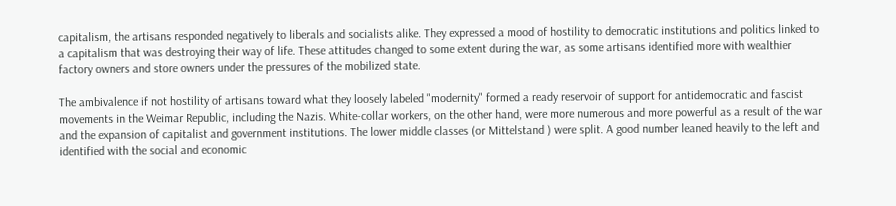capitalism, the artisans responded negatively to liberals and socialists alike. They expressed a mood of hostility to democratic institutions and politics linked to a capitalism that was destroying their way of life. These attitudes changed to some extent during the war, as some artisans identified more with wealthier factory owners and store owners under the pressures of the mobilized state.

The ambivalence if not hostility of artisans toward what they loosely labeled "modernity" formed a ready reservoir of support for antidemocratic and fascist movements in the Weimar Republic, including the Nazis. White-collar workers, on the other hand, were more numerous and more powerful as a result of the war and the expansion of capitalist and government institutions. The lower middle classes (or Mittelstand ) were split. A good number leaned heavily to the left and identified with the social and economic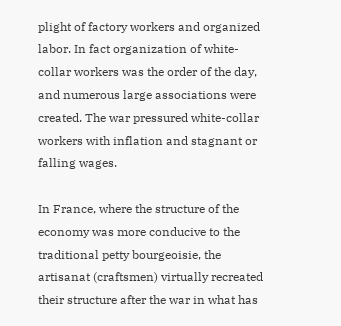plight of factory workers and organized labor. In fact organization of white-collar workers was the order of the day, and numerous large associations were created. The war pressured white-collar workers with inflation and stagnant or falling wages.

In France, where the structure of the economy was more conducive to the traditional petty bourgeoisie, the artisanat (craftsmen) virtually recreated their structure after the war in what has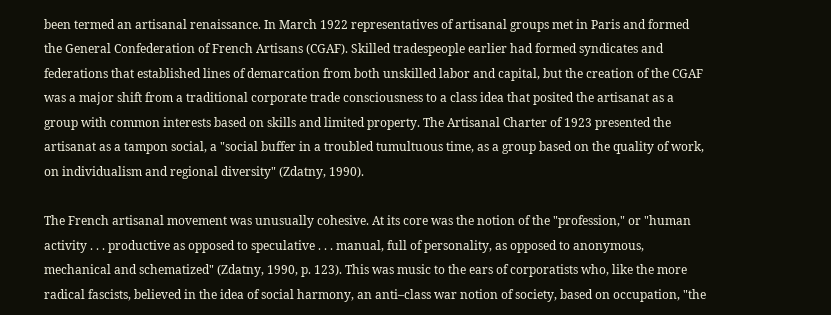been termed an artisanal renaissance. In March 1922 representatives of artisanal groups met in Paris and formed the General Confederation of French Artisans (CGAF). Skilled tradespeople earlier had formed syndicates and federations that established lines of demarcation from both unskilled labor and capital, but the creation of the CGAF was a major shift from a traditional corporate trade consciousness to a class idea that posited the artisanat as a group with common interests based on skills and limited property. The Artisanal Charter of 1923 presented the artisanat as a tampon social, a "social buffer in a troubled tumultuous time, as a group based on the quality of work, on individualism and regional diversity" (Zdatny, 1990).

The French artisanal movement was unusually cohesive. At its core was the notion of the "profession," or "human activity . . . productive as opposed to speculative . . . manual, full of personality, as opposed to anonymous, mechanical and schematized" (Zdatny, 1990, p. 123). This was music to the ears of corporatists who, like the more radical fascists, believed in the idea of social harmony, an anti–class war notion of society, based on occupation, "the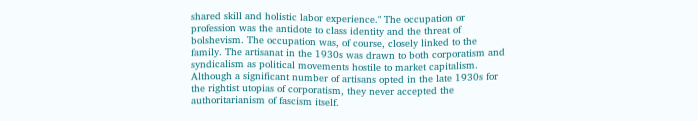shared skill and holistic labor experience." The occupation or profession was the antidote to class identity and the threat of bolshevism. The occupation was, of course, closely linked to the family. The artisanat in the 1930s was drawn to both corporatism and syndicalism as political movements hostile to market capitalism. Although a significant number of artisans opted in the late 1930s for the rightist utopias of corporatism, they never accepted the authoritarianism of fascism itself.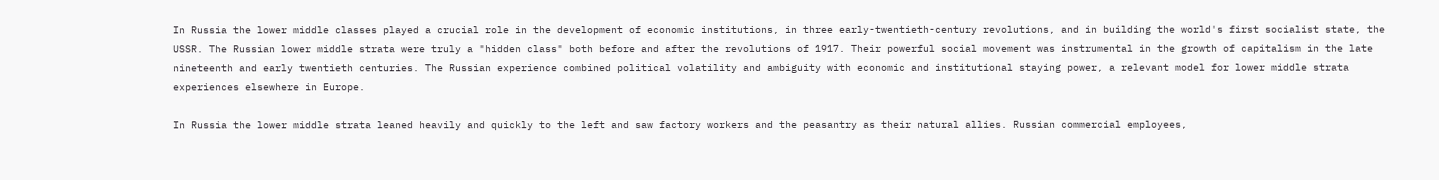In Russia the lower middle classes played a crucial role in the development of economic institutions, in three early-twentieth-century revolutions, and in building the world's first socialist state, the USSR. The Russian lower middle strata were truly a "hidden class" both before and after the revolutions of 1917. Their powerful social movement was instrumental in the growth of capitalism in the late nineteenth and early twentieth centuries. The Russian experience combined political volatility and ambiguity with economic and institutional staying power, a relevant model for lower middle strata experiences elsewhere in Europe.

In Russia the lower middle strata leaned heavily and quickly to the left and saw factory workers and the peasantry as their natural allies. Russian commercial employees,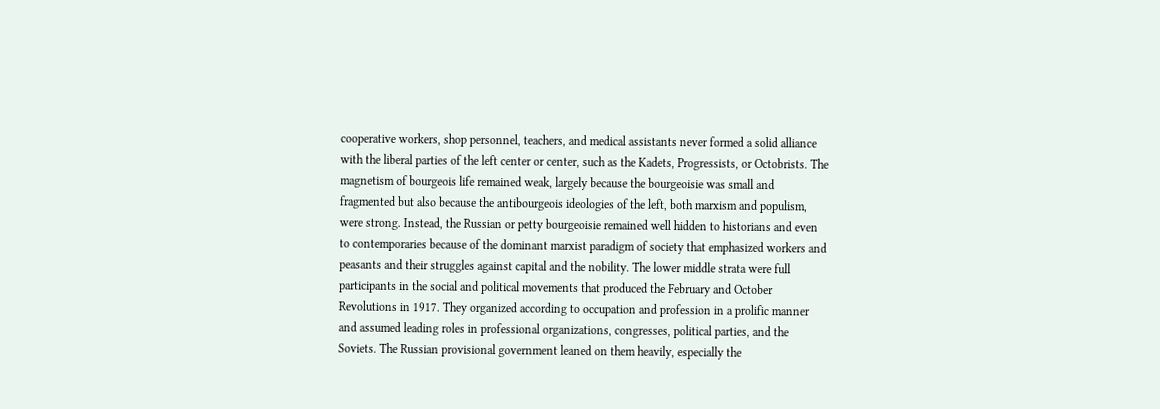cooperative workers, shop personnel, teachers, and medical assistants never formed a solid alliance with the liberal parties of the left center or center, such as the Kadets, Progressists, or Octobrists. The magnetism of bourgeois life remained weak, largely because the bourgeoisie was small and fragmented but also because the antibourgeois ideologies of the left, both marxism and populism, were strong. Instead, the Russian or petty bourgeoisie remained well hidden to historians and even to contemporaries because of the dominant marxist paradigm of society that emphasized workers and peasants and their struggles against capital and the nobility. The lower middle strata were full participants in the social and political movements that produced the February and October Revolutions in 1917. They organized according to occupation and profession in a prolific manner and assumed leading roles in professional organizations, congresses, political parties, and the Soviets. The Russian provisional government leaned on them heavily, especially the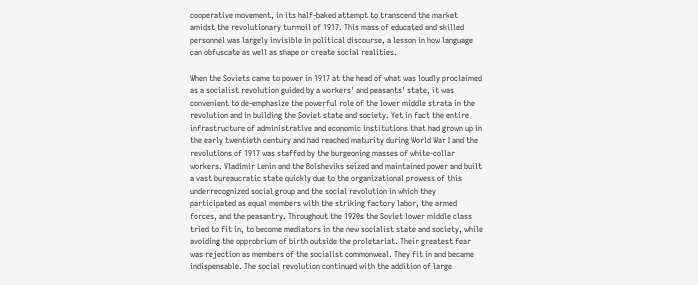cooperative movement, in its half-baked attempt to transcend the market amidst the revolutionary turmoil of 1917. This mass of educated and skilled personnel was largely invisible in political discourse, a lesson in how language can obfuscate as well as shape or create social realities.

When the Soviets came to power in 1917 at the head of what was loudly proclaimed as a socialist revolution guided by a workers' and peasants' state, it was convenient to de-emphasize the powerful role of the lower middle strata in the revolution and in building the Soviet state and society. Yet in fact the entire infrastructure of administrative and economic institutions that had grown up in the early twentieth century and had reached maturity during World War I and the revolutions of 1917 was staffed by the burgeoning masses of white-collar workers. Vladimir Lenin and the Bolsheviks seized and maintained power and built a vast bureaucratic state quickly due to the organizational prowess of this underrecognized social group and the social revolution in which they participated as equal members with the striking factory labor, the armed forces, and the peasantry. Throughout the 1920s the Soviet lower middle class tried to fit in, to become mediators in the new socialist state and society, while avoiding the opprobrium of birth outside the proletariat. Their greatest fear was rejection as members of the socialist commonweal. They fit in and became indispensable. The social revolution continued with the addition of large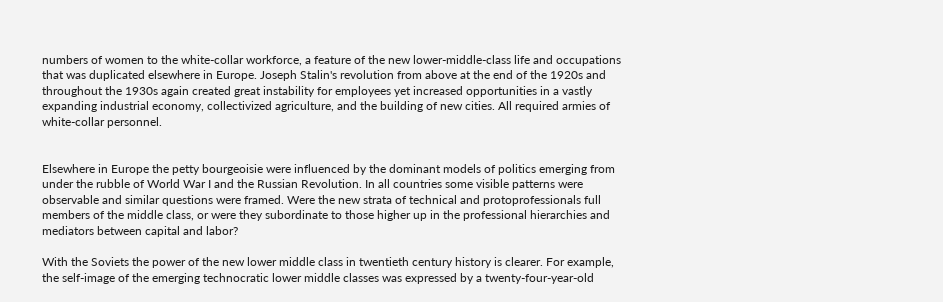numbers of women to the white-collar workforce, a feature of the new lower-middle-class life and occupations that was duplicated elsewhere in Europe. Joseph Stalin's revolution from above at the end of the 1920s and throughout the 1930s again created great instability for employees yet increased opportunities in a vastly expanding industrial economy, collectivized agriculture, and the building of new cities. All required armies of white-collar personnel.


Elsewhere in Europe the petty bourgeoisie were influenced by the dominant models of politics emerging from under the rubble of World War I and the Russian Revolution. In all countries some visible patterns were observable and similar questions were framed. Were the new strata of technical and protoprofessionals full members of the middle class, or were they subordinate to those higher up in the professional hierarchies and mediators between capital and labor?

With the Soviets the power of the new lower middle class in twentieth century history is clearer. For example, the self-image of the emerging technocratic lower middle classes was expressed by a twenty-four-year-old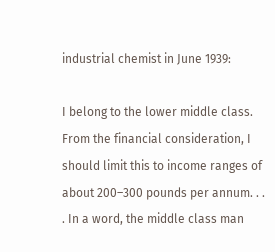industrial chemist in June 1939:

I belong to the lower middle class. From the financial consideration, I should limit this to income ranges of about 200–300 pounds per annum. . . . In a word, the middle class man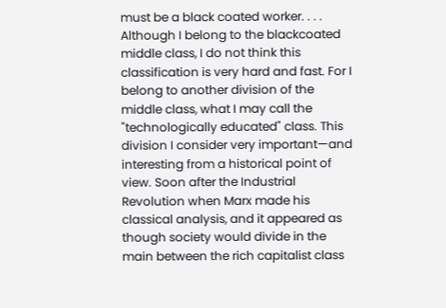must be a black coated worker. . . . Although I belong to the blackcoated middle class, I do not think this classification is very hard and fast. For I belong to another division of the middle class, what I may call the "technologically educated" class. This division I consider very important—and interesting from a historical point of view. Soon after the Industrial Revolution when Marx made his classical analysis, and it appeared as though society would divide in the main between the rich capitalist class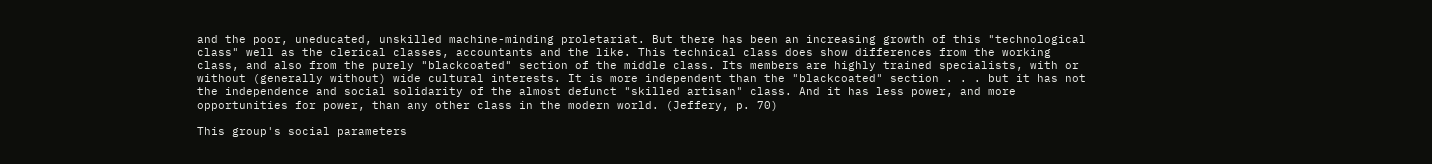and the poor, uneducated, unskilled machine-minding proletariat. But there has been an increasing growth of this "technological class" well as the clerical classes, accountants and the like. This technical class does show differences from the working class, and also from the purely "blackcoated" section of the middle class. Its members are highly trained specialists, with or without (generally without) wide cultural interests. It is more independent than the "blackcoated" section . . . but it has not the independence and social solidarity of the almost defunct "skilled artisan" class. And it has less power, and more opportunities for power, than any other class in the modern world. (Jeffery, p. 70)

This group's social parameters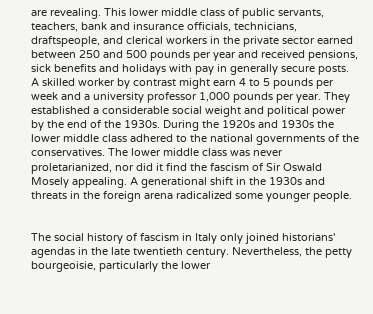are revealing. This lower middle class of public servants, teachers, bank and insurance officials, technicians, draftspeople, and clerical workers in the private sector earned between 250 and 500 pounds per year and received pensions, sick benefits and holidays with pay in generally secure posts. A skilled worker by contrast might earn 4 to 5 pounds per week and a university professor 1,000 pounds per year. They established a considerable social weight and political power by the end of the 1930s. During the 1920s and 1930s the lower middle class adhered to the national governments of the conservatives. The lower middle class was never proletarianized, nor did it find the fascism of Sir Oswald Mosely appealing. A generational shift in the 1930s and threats in the foreign arena radicalized some younger people.


The social history of fascism in Italy only joined historians' agendas in the late twentieth century. Nevertheless, the petty bourgeoisie, particularly the lower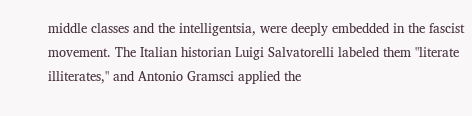middle classes and the intelligentsia, were deeply embedded in the fascist movement. The Italian historian Luigi Salvatorelli labeled them "literate illiterates," and Antonio Gramsci applied the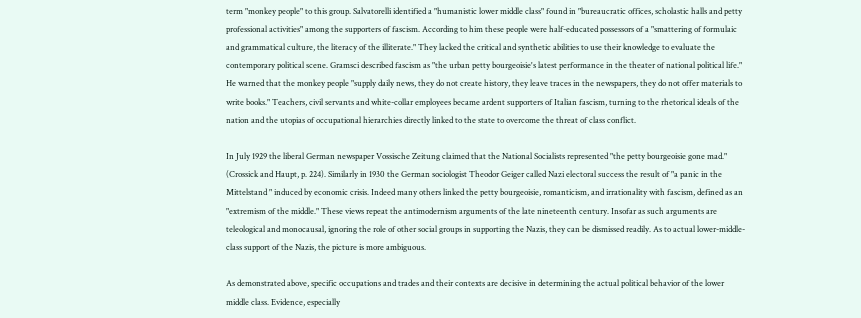term "monkey people" to this group. Salvatorelli identified a "humanistic lower middle class" found in "bureaucratic offices, scholastic halls and petty professional activities" among the supporters of fascism. According to him these people were half-educated possessors of a "smattering of formulaic and grammatical culture, the literacy of the illiterate." They lacked the critical and synthetic abilities to use their knowledge to evaluate the contemporary political scene. Gramsci described fascism as "the urban petty bourgeoisie's latest performance in the theater of national political life." He warned that the monkey people "supply daily news, they do not create history, they leave traces in the newspapers, they do not offer materials to write books." Teachers, civil servants and white-collar employees became ardent supporters of Italian fascism, turning to the rhetorical ideals of the nation and the utopias of occupational hierarchies directly linked to the state to overcome the threat of class conflict.

In July 1929 the liberal German newspaper Vossische Zeitung claimed that the National Socialists represented "the petty bourgeoisie gone mad." (Crossick and Haupt, p. 224). Similarly in 1930 the German sociologist Theodor Geiger called Nazi electoral success the result of "a panic in the Mittelstand " induced by economic crisis. Indeed many others linked the petty bourgeoisie, romanticism, and irrationality with fascism, defined as an "extremism of the middle." These views repeat the antimodernism arguments of the late nineteenth century. Insofar as such arguments are teleological and monocausal, ignoring the role of other social groups in supporting the Nazis, they can be dismissed readily. As to actual lower-middle-class support of the Nazis, the picture is more ambiguous.

As demonstrated above, specific occupations and trades and their contexts are decisive in determining the actual political behavior of the lower middle class. Evidence, especially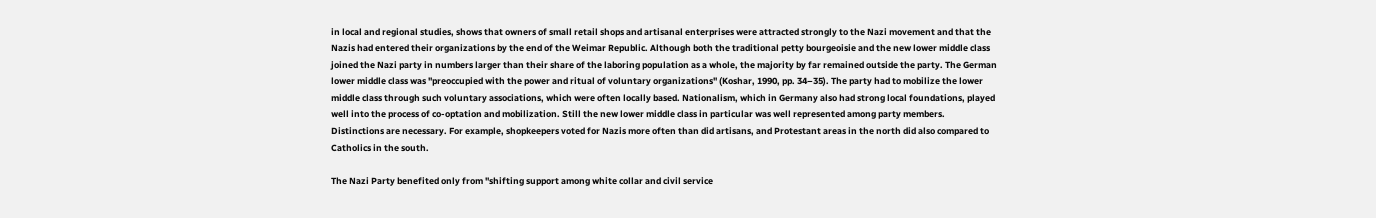in local and regional studies, shows that owners of small retail shops and artisanal enterprises were attracted strongly to the Nazi movement and that the Nazis had entered their organizations by the end of the Weimar Republic. Although both the traditional petty bourgeoisie and the new lower middle class joined the Nazi party in numbers larger than their share of the laboring population as a whole, the majority by far remained outside the party. The German lower middle class was "preoccupied with the power and ritual of voluntary organizations" (Koshar, 1990, pp. 34–35). The party had to mobilize the lower middle class through such voluntary associations, which were often locally based. Nationalism, which in Germany also had strong local foundations, played well into the process of co-optation and mobilization. Still the new lower middle class in particular was well represented among party members. Distinctions are necessary. For example, shopkeepers voted for Nazis more often than did artisans, and Protestant areas in the north did also compared to Catholics in the south.

The Nazi Party benefited only from "shifting support among white collar and civil service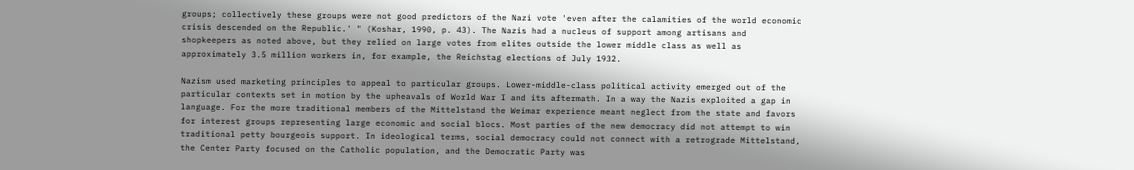groups; collectively these groups were not good predictors of the Nazi vote 'even after the calamities of the world economic crisis descended on the Republic.' " (Koshar, 1990, p. 43). The Nazis had a nucleus of support among artisans and shopkeepers as noted above, but they relied on large votes from elites outside the lower middle class as well as approximately 3.5 million workers in, for example, the Reichstag elections of July 1932.

Nazism used marketing principles to appeal to particular groups. Lower-middle-class political activity emerged out of the particular contexts set in motion by the upheavals of World War I and its aftermath. In a way the Nazis exploited a gap in language. For the more traditional members of the Mittelstand the Weimar experience meant neglect from the state and favors for interest groups representing large economic and social blocs. Most parties of the new democracy did not attempt to win traditional petty bourgeois support. In ideological terms, social democracy could not connect with a retrograde Mittelstand, the Center Party focused on the Catholic population, and the Democratic Party was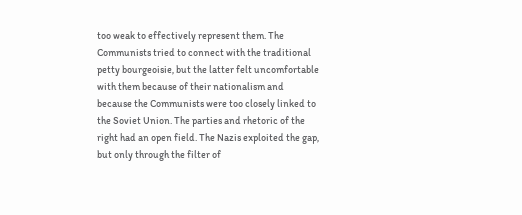too weak to effectively represent them. The Communists tried to connect with the traditional petty bourgeoisie, but the latter felt uncomfortable with them because of their nationalism and because the Communists were too closely linked to the Soviet Union. The parties and rhetoric of the right had an open field. The Nazis exploited the gap, but only through the filter of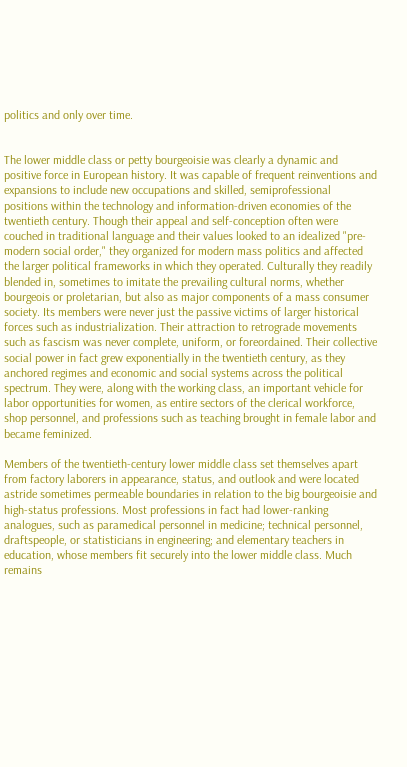politics and only over time.


The lower middle class or petty bourgeoisie was clearly a dynamic and positive force in European history. It was capable of frequent reinventions and expansions to include new occupations and skilled, semiprofessional positions within the technology and information-driven economies of the twentieth century. Though their appeal and self-conception often were couched in traditional language and their values looked to an idealized "pre-modern social order," they organized for modern mass politics and affected the larger political frameworks in which they operated. Culturally they readily blended in, sometimes to imitate the prevailing cultural norms, whether bourgeois or proletarian, but also as major components of a mass consumer society. Its members were never just the passive victims of larger historical forces such as industrialization. Their attraction to retrograde movements such as fascism was never complete, uniform, or foreordained. Their collective social power in fact grew exponentially in the twentieth century, as they anchored regimes and economic and social systems across the political spectrum. They were, along with the working class, an important vehicle for labor opportunities for women, as entire sectors of the clerical workforce, shop personnel, and professions such as teaching brought in female labor and became feminized.

Members of the twentieth-century lower middle class set themselves apart from factory laborers in appearance, status, and outlook and were located astride sometimes permeable boundaries in relation to the big bourgeoisie and high-status professions. Most professions in fact had lower-ranking analogues, such as paramedical personnel in medicine; technical personnel, draftspeople, or statisticians in engineering; and elementary teachers in education, whose members fit securely into the lower middle class. Much remains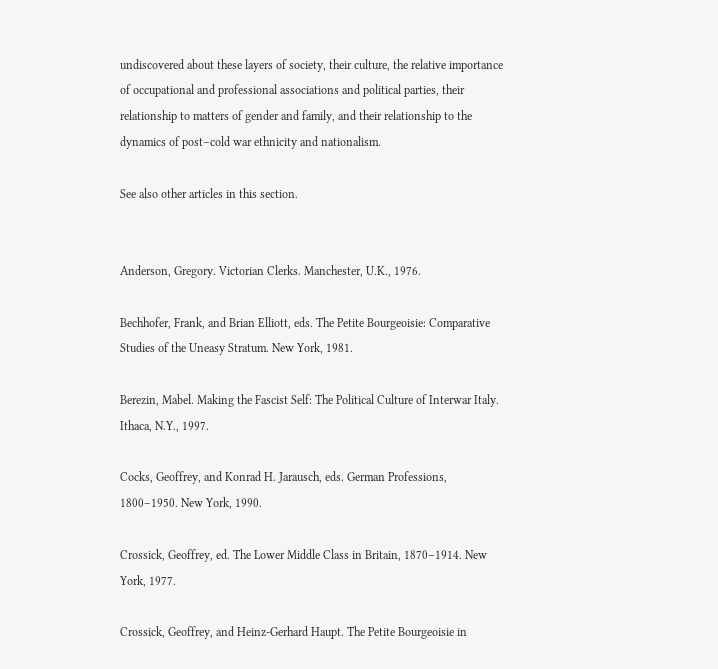undiscovered about these layers of society, their culture, the relative importance of occupational and professional associations and political parties, their relationship to matters of gender and family, and their relationship to the dynamics of post–cold war ethnicity and nationalism.

See also other articles in this section.


Anderson, Gregory. Victorian Clerks. Manchester, U.K., 1976.

Bechhofer, Frank, and Brian Elliott, eds. The Petite Bourgeoisie: Comparative Studies of the Uneasy Stratum. New York, 1981.

Berezin, Mabel. Making the Fascist Self: The Political Culture of Interwar Italy. Ithaca, N.Y., 1997.

Cocks, Geoffrey, and Konrad H. Jarausch, eds. German Professions, 1800–1950. New York, 1990.

Crossick, Geoffrey, ed. The Lower Middle Class in Britain, 1870–1914. New York, 1977.

Crossick, Geoffrey, and Heinz-Gerhard Haupt. The Petite Bourgeoisie in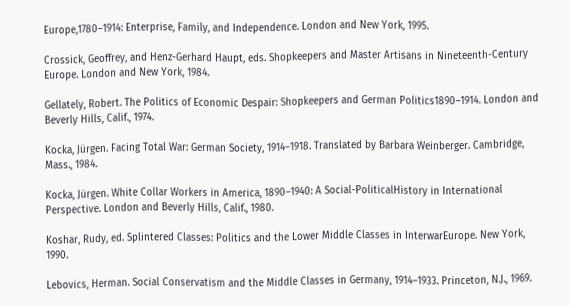Europe,1780–1914: Enterprise, Family, and Independence. London and New York, 1995.

Crossick, Geoffrey, and Henz-Gerhard Haupt, eds. Shopkeepers and Master Artisans in Nineteenth-Century Europe. London and New York, 1984.

Gellately, Robert. The Politics of Economic Despair: Shopkeepers and German Politics1890–1914. London and Beverly Hills, Calif., 1974.

Kocka, Jürgen. Facing Total War: German Society, 1914–1918. Translated by Barbara Weinberger. Cambridge, Mass., 1984.

Kocka, Jürgen. White Collar Workers in America, 1890–1940: A Social-PoliticalHistory in International Perspective. London and Beverly Hills, Calif., 1980.

Koshar, Rudy, ed. Splintered Classes: Politics and the Lower Middle Classes in InterwarEurope. New York, 1990.

Lebovics, Herman. Social Conservatism and the Middle Classes in Germany, 1914–1933. Princeton, N.J., 1969.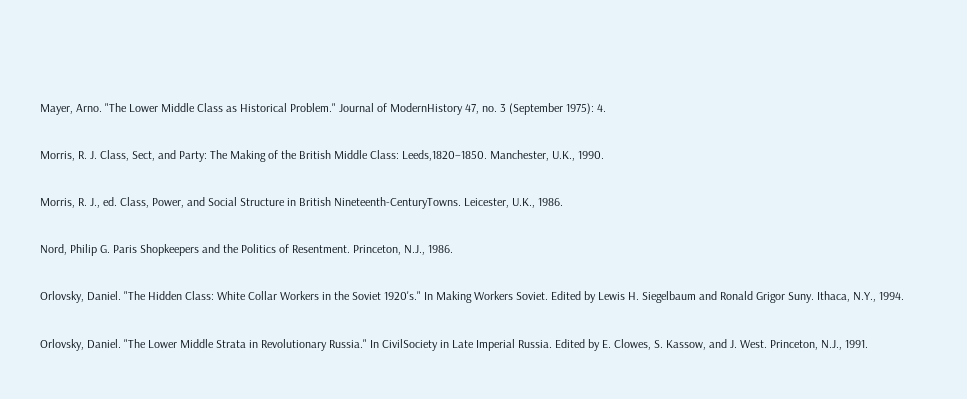Mayer, Arno. "The Lower Middle Class as Historical Problem." Journal of ModernHistory 47, no. 3 (September 1975): 4.

Morris, R. J. Class, Sect, and Party: The Making of the British Middle Class: Leeds,1820–1850. Manchester, U.K., 1990.

Morris, R. J., ed. Class, Power, and Social Structure in British Nineteenth-CenturyTowns. Leicester, U.K., 1986.

Nord, Philip G. Paris Shopkeepers and the Politics of Resentment. Princeton, N.J., 1986.

Orlovsky, Daniel. "The Hidden Class: White Collar Workers in the Soviet 1920's." In Making Workers Soviet. Edited by Lewis H. Siegelbaum and Ronald Grigor Suny. Ithaca, N.Y., 1994.

Orlovsky, Daniel. "The Lower Middle Strata in Revolutionary Russia." In CivilSociety in Late Imperial Russia. Edited by E. Clowes, S. Kassow, and J. West. Princeton, N.J., 1991.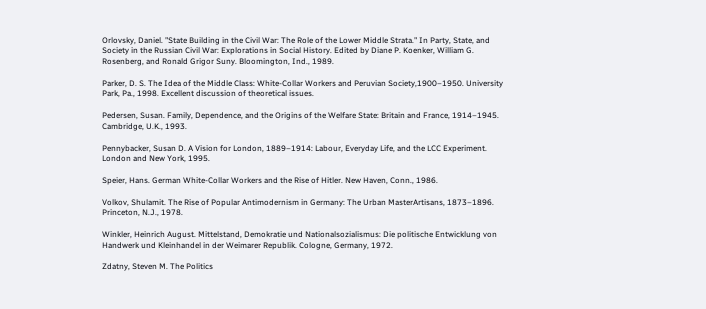Orlovsky, Daniel. "State Building in the Civil War: The Role of the Lower Middle Strata." In Party, State, and Society in the Russian Civil War: Explorations in Social History. Edited by Diane P. Koenker, William G. Rosenberg, and Ronald Grigor Suny. Bloomington, Ind., 1989.

Parker, D. S. The Idea of the Middle Class: White-Collar Workers and Peruvian Society,1900–1950. University Park, Pa., 1998. Excellent discussion of theoretical issues.

Pedersen, Susan. Family, Dependence, and the Origins of the Welfare State: Britain and France, 1914–1945. Cambridge, U.K., 1993.

Pennybacker, Susan D. A Vision for London, 1889–1914: Labour, Everyday Life, and the LCC Experiment. London and New York, 1995.

Speier, Hans. German White-Collar Workers and the Rise of Hitler. New Haven, Conn., 1986.

Volkov, Shulamit. The Rise of Popular Antimodernism in Germany: The Urban MasterArtisans, 1873–1896. Princeton, N.J., 1978.

Winkler, Heinrich August. Mittelstand, Demokratie und Nationalsozialismus: Die politische Entwicklung von Handwerk und Kleinhandel in der Weimarer Republik. Cologne, Germany, 1972.

Zdatny, Steven M. The Politics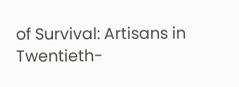of Survival: Artisans in Twentieth-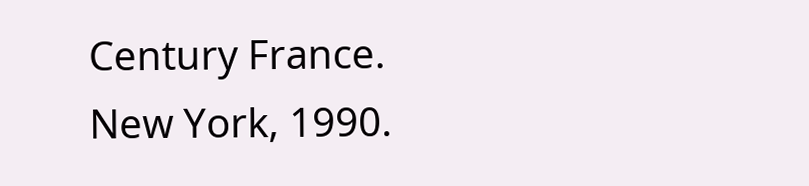Century France. New York, 1990.